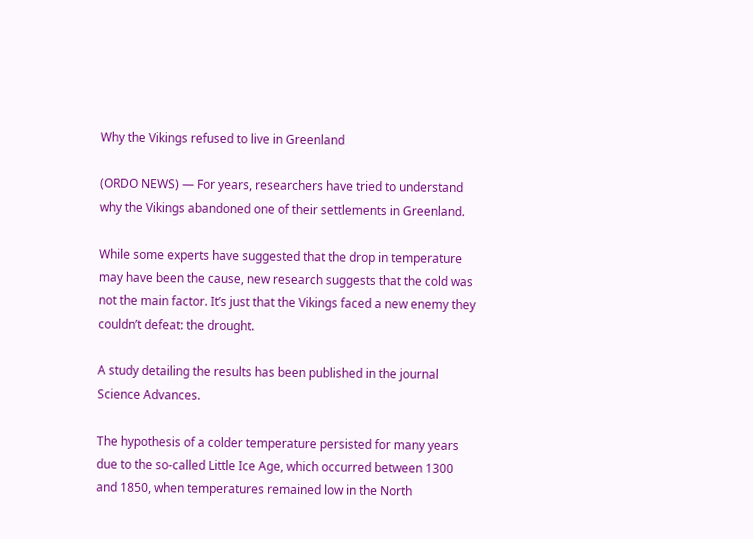Why the Vikings refused to live in Greenland

(ORDO NEWS) — For years, researchers have tried to understand why the Vikings abandoned one of their settlements in Greenland.

While some experts have suggested that the drop in temperature may have been the cause, new research suggests that the cold was not the main factor. It’s just that the Vikings faced a new enemy they couldn’t defeat: the drought.

A study detailing the results has been published in the journal Science Advances.

The hypothesis of a colder temperature persisted for many years due to the so-called Little Ice Age, which occurred between 1300 and 1850, when temperatures remained low in the North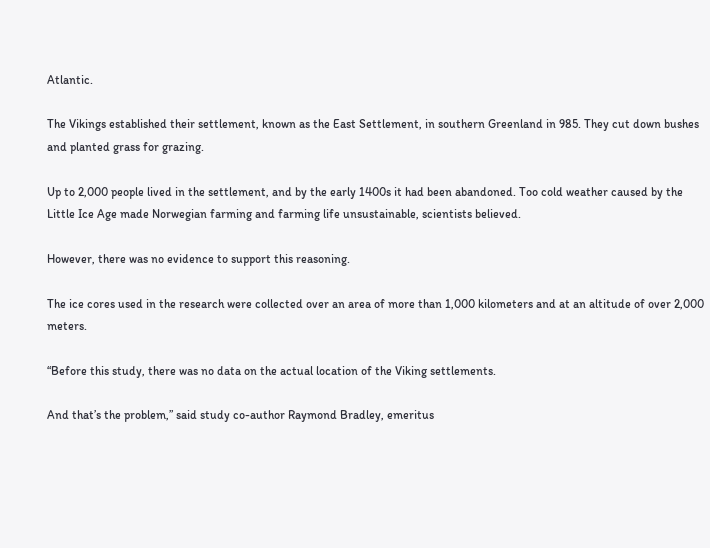Atlantic.

The Vikings established their settlement, known as the East Settlement, in southern Greenland in 985. They cut down bushes and planted grass for grazing.

Up to 2,000 people lived in the settlement, and by the early 1400s it had been abandoned. Too cold weather caused by the Little Ice Age made Norwegian farming and farming life unsustainable, scientists believed.

However, there was no evidence to support this reasoning.

The ice cores used in the research were collected over an area of more than 1,000 kilometers and at an altitude of over 2,000 meters.

“Before this study, there was no data on the actual location of the Viking settlements.

And that’s the problem,” said study co-author Raymond Bradley, emeritus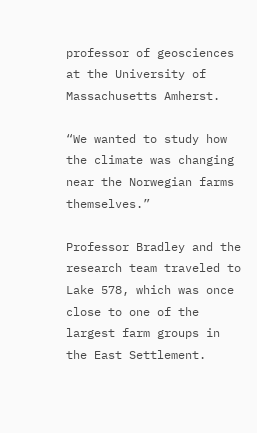professor of geosciences at the University of Massachusetts Amherst.

“We wanted to study how the climate was changing near the Norwegian farms themselves.”

Professor Bradley and the research team traveled to Lake 578, which was once close to one of the largest farm groups in the East Settlement.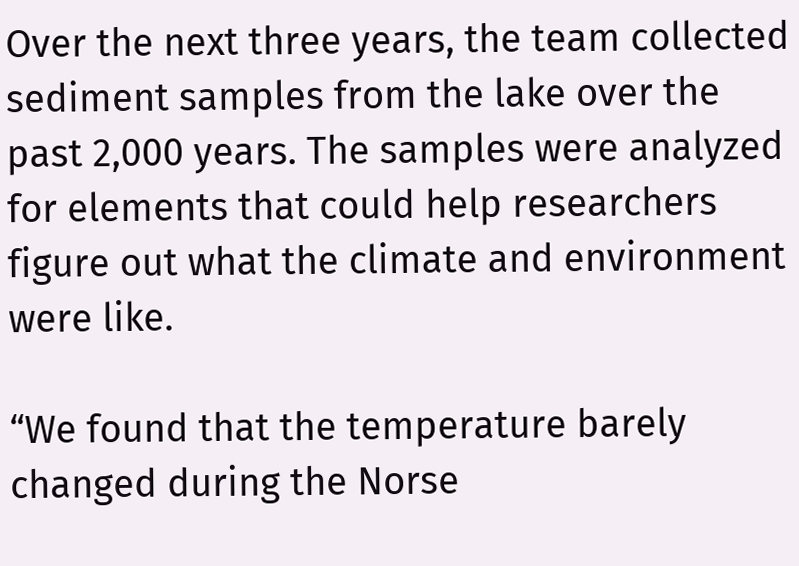Over the next three years, the team collected sediment samples from the lake over the past 2,000 years. The samples were analyzed for elements that could help researchers figure out what the climate and environment were like.

“We found that the temperature barely changed during the Norse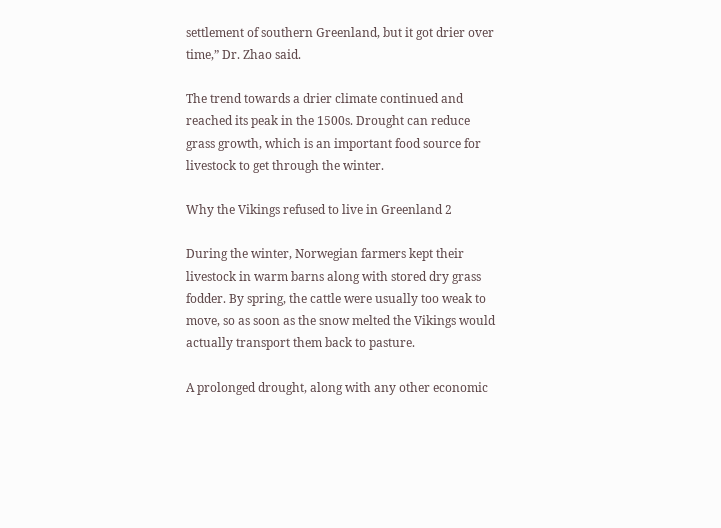settlement of southern Greenland, but it got drier over time,” Dr. Zhao said.

The trend towards a drier climate continued and reached its peak in the 1500s. Drought can reduce grass growth, which is an important food source for livestock to get through the winter.

Why the Vikings refused to live in Greenland 2

During the winter, Norwegian farmers kept their livestock in warm barns along with stored dry grass fodder. By spring, the cattle were usually too weak to move, so as soon as the snow melted the Vikings would actually transport them back to pasture.

A prolonged drought, along with any other economic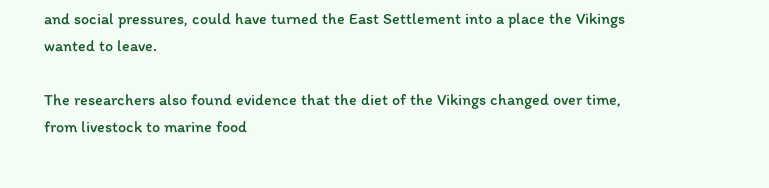and social pressures, could have turned the East Settlement into a place the Vikings wanted to leave.

The researchers also found evidence that the diet of the Vikings changed over time, from livestock to marine food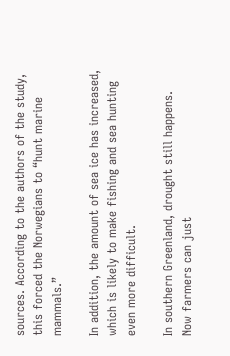sources. According to the authors of the study, this forced the Norwegians to “hunt marine mammals.”

In addition, the amount of sea ice has increased, which is likely to make fishing and sea hunting even more difficult.

In southern Greenland, drought still happens. Now farmers can just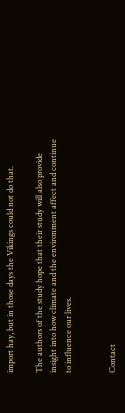import hay, but in those days the Vikings could not do that.

The authors of the study hope that their study will also provide insight into how climate and the environment affect and continue to influence our lives.


Contact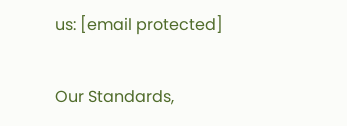us: [email protected]

Our Standards,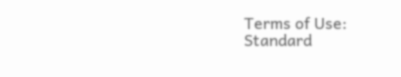Terms of Use: Standard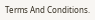Terms And Conditions.